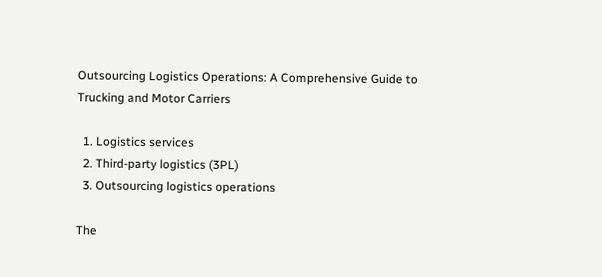Outsourcing Logistics Operations: A Comprehensive Guide to Trucking and Motor Carriers

  1. Logistics services
  2. Third-party logistics (3PL)
  3. Outsourcing logistics operations

The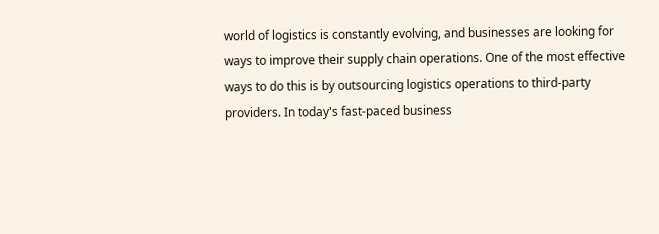world of logistics is constantly evolving, and businesses are looking for ways to improve their supply chain operations. One of the most effective ways to do this is by outsourcing logistics operations to third-party providers. In today's fast-paced business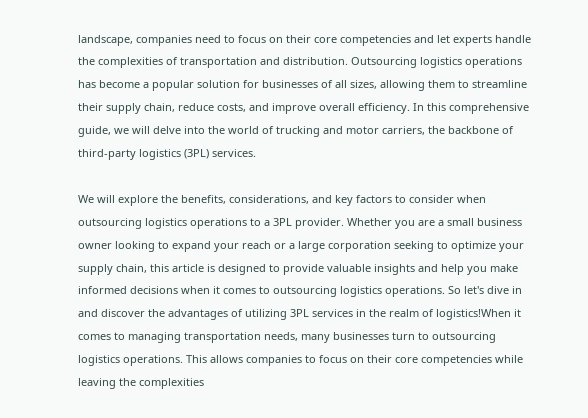landscape, companies need to focus on their core competencies and let experts handle the complexities of transportation and distribution. Outsourcing logistics operations has become a popular solution for businesses of all sizes, allowing them to streamline their supply chain, reduce costs, and improve overall efficiency. In this comprehensive guide, we will delve into the world of trucking and motor carriers, the backbone of third-party logistics (3PL) services.

We will explore the benefits, considerations, and key factors to consider when outsourcing logistics operations to a 3PL provider. Whether you are a small business owner looking to expand your reach or a large corporation seeking to optimize your supply chain, this article is designed to provide valuable insights and help you make informed decisions when it comes to outsourcing logistics operations. So let's dive in and discover the advantages of utilizing 3PL services in the realm of logistics!When it comes to managing transportation needs, many businesses turn to outsourcing logistics operations. This allows companies to focus on their core competencies while leaving the complexities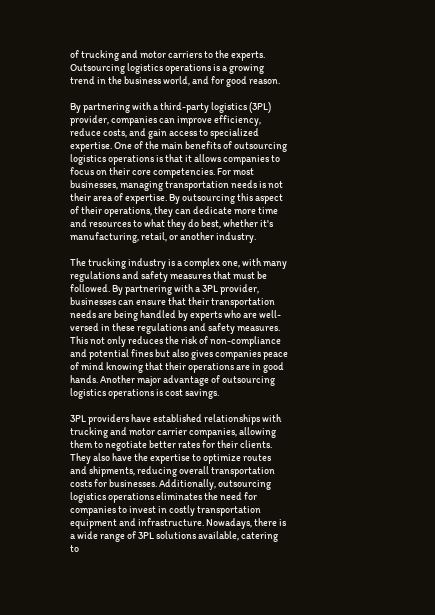of trucking and motor carriers to the experts. Outsourcing logistics operations is a growing trend in the business world, and for good reason.

By partnering with a third-party logistics (3PL) provider, companies can improve efficiency, reduce costs, and gain access to specialized expertise. One of the main benefits of outsourcing logistics operations is that it allows companies to focus on their core competencies. For most businesses, managing transportation needs is not their area of expertise. By outsourcing this aspect of their operations, they can dedicate more time and resources to what they do best, whether it's manufacturing, retail, or another industry.

The trucking industry is a complex one, with many regulations and safety measures that must be followed. By partnering with a 3PL provider, businesses can ensure that their transportation needs are being handled by experts who are well-versed in these regulations and safety measures. This not only reduces the risk of non-compliance and potential fines but also gives companies peace of mind knowing that their operations are in good hands. Another major advantage of outsourcing logistics operations is cost savings.

3PL providers have established relationships with trucking and motor carrier companies, allowing them to negotiate better rates for their clients. They also have the expertise to optimize routes and shipments, reducing overall transportation costs for businesses. Additionally, outsourcing logistics operations eliminates the need for companies to invest in costly transportation equipment and infrastructure. Nowadays, there is a wide range of 3PL solutions available, catering to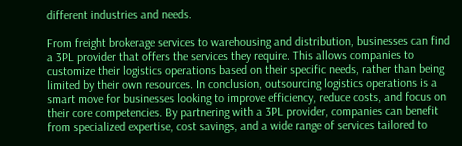different industries and needs.

From freight brokerage services to warehousing and distribution, businesses can find a 3PL provider that offers the services they require. This allows companies to customize their logistics operations based on their specific needs, rather than being limited by their own resources. In conclusion, outsourcing logistics operations is a smart move for businesses looking to improve efficiency, reduce costs, and focus on their core competencies. By partnering with a 3PL provider, companies can benefit from specialized expertise, cost savings, and a wide range of services tailored to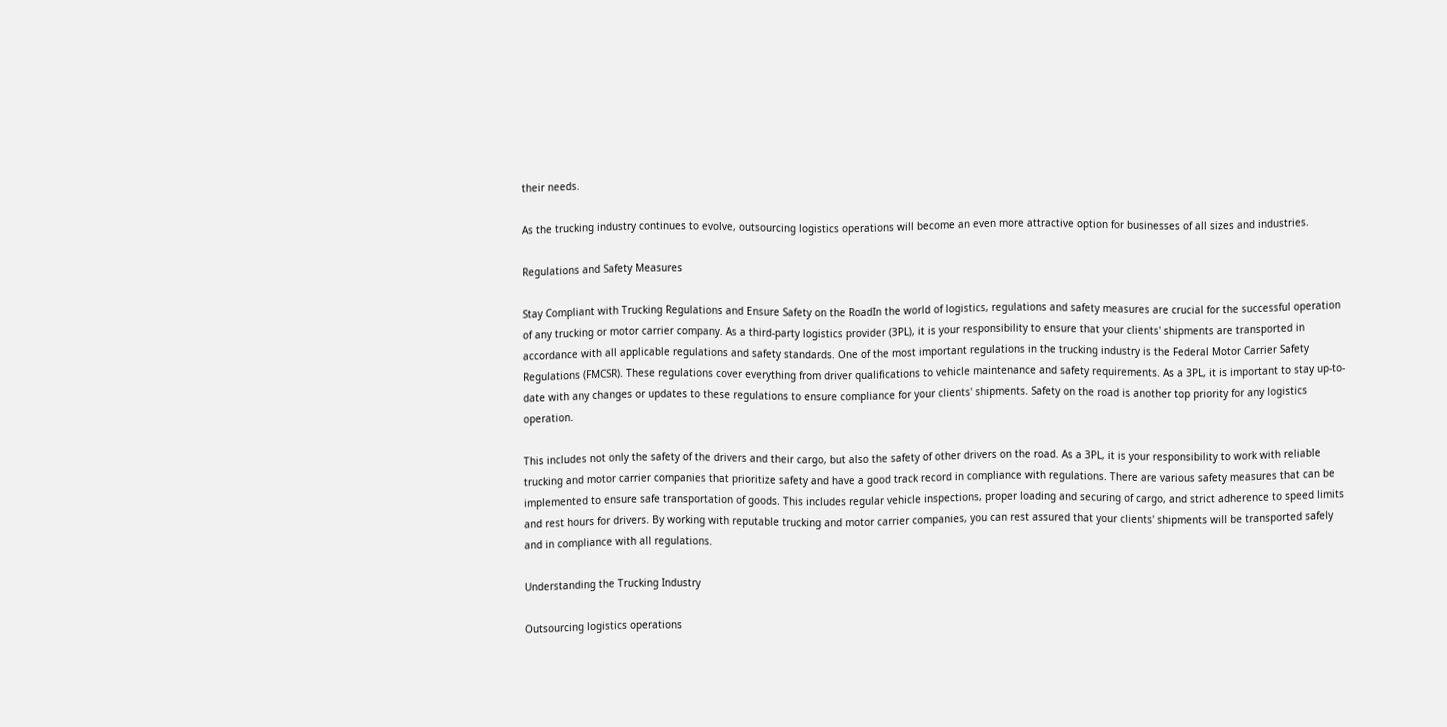their needs.

As the trucking industry continues to evolve, outsourcing logistics operations will become an even more attractive option for businesses of all sizes and industries.

Regulations and Safety Measures

Stay Compliant with Trucking Regulations and Ensure Safety on the RoadIn the world of logistics, regulations and safety measures are crucial for the successful operation of any trucking or motor carrier company. As a third-party logistics provider (3PL), it is your responsibility to ensure that your clients' shipments are transported in accordance with all applicable regulations and safety standards. One of the most important regulations in the trucking industry is the Federal Motor Carrier Safety Regulations (FMCSR). These regulations cover everything from driver qualifications to vehicle maintenance and safety requirements. As a 3PL, it is important to stay up-to-date with any changes or updates to these regulations to ensure compliance for your clients' shipments. Safety on the road is another top priority for any logistics operation.

This includes not only the safety of the drivers and their cargo, but also the safety of other drivers on the road. As a 3PL, it is your responsibility to work with reliable trucking and motor carrier companies that prioritize safety and have a good track record in compliance with regulations. There are various safety measures that can be implemented to ensure safe transportation of goods. This includes regular vehicle inspections, proper loading and securing of cargo, and strict adherence to speed limits and rest hours for drivers. By working with reputable trucking and motor carrier companies, you can rest assured that your clients' shipments will be transported safely and in compliance with all regulations.

Understanding the Trucking Industry

Outsourcing logistics operations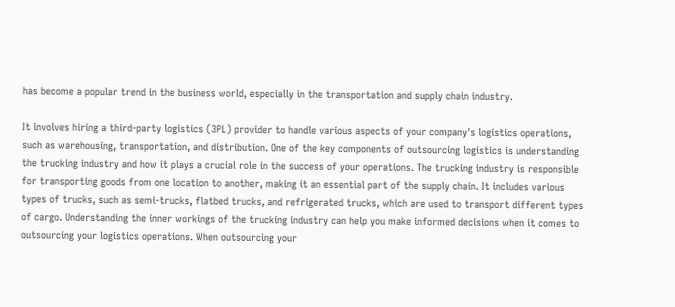has become a popular trend in the business world, especially in the transportation and supply chain industry.

It involves hiring a third-party logistics (3PL) provider to handle various aspects of your company's logistics operations, such as warehousing, transportation, and distribution. One of the key components of outsourcing logistics is understanding the trucking industry and how it plays a crucial role in the success of your operations. The trucking industry is responsible for transporting goods from one location to another, making it an essential part of the supply chain. It includes various types of trucks, such as semi-trucks, flatbed trucks, and refrigerated trucks, which are used to transport different types of cargo. Understanding the inner workings of the trucking industry can help you make informed decisions when it comes to outsourcing your logistics operations. When outsourcing your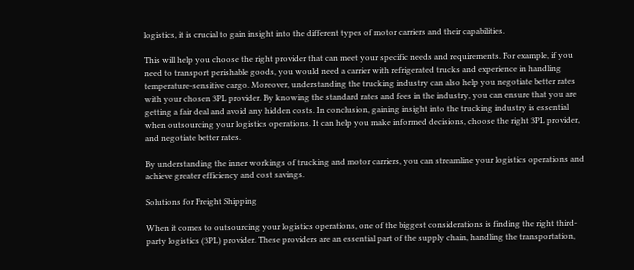logistics, it is crucial to gain insight into the different types of motor carriers and their capabilities.

This will help you choose the right provider that can meet your specific needs and requirements. For example, if you need to transport perishable goods, you would need a carrier with refrigerated trucks and experience in handling temperature-sensitive cargo. Moreover, understanding the trucking industry can also help you negotiate better rates with your chosen 3PL provider. By knowing the standard rates and fees in the industry, you can ensure that you are getting a fair deal and avoid any hidden costs. In conclusion, gaining insight into the trucking industry is essential when outsourcing your logistics operations. It can help you make informed decisions, choose the right 3PL provider, and negotiate better rates.

By understanding the inner workings of trucking and motor carriers, you can streamline your logistics operations and achieve greater efficiency and cost savings.

Solutions for Freight Shipping

When it comes to outsourcing your logistics operations, one of the biggest considerations is finding the right third-party logistics (3PL) provider. These providers are an essential part of the supply chain, handling the transportation,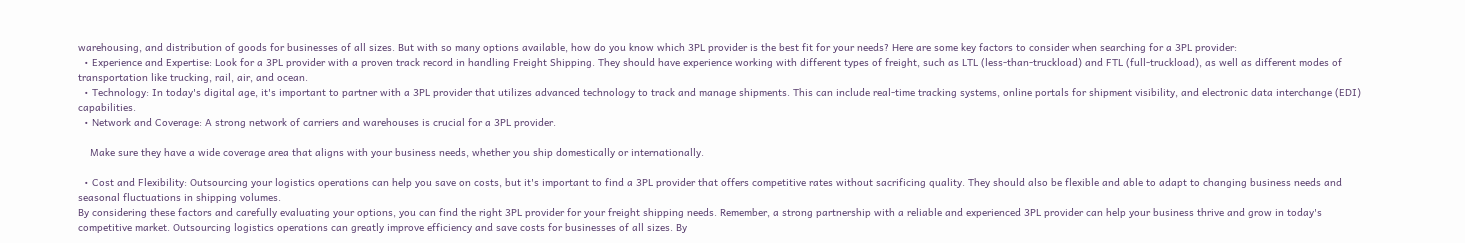warehousing, and distribution of goods for businesses of all sizes. But with so many options available, how do you know which 3PL provider is the best fit for your needs? Here are some key factors to consider when searching for a 3PL provider:
  • Experience and Expertise: Look for a 3PL provider with a proven track record in handling Freight Shipping. They should have experience working with different types of freight, such as LTL (less-than-truckload) and FTL (full-truckload), as well as different modes of transportation like trucking, rail, air, and ocean.
  • Technology: In today's digital age, it's important to partner with a 3PL provider that utilizes advanced technology to track and manage shipments. This can include real-time tracking systems, online portals for shipment visibility, and electronic data interchange (EDI) capabilities.
  • Network and Coverage: A strong network of carriers and warehouses is crucial for a 3PL provider.

    Make sure they have a wide coverage area that aligns with your business needs, whether you ship domestically or internationally.

  • Cost and Flexibility: Outsourcing your logistics operations can help you save on costs, but it's important to find a 3PL provider that offers competitive rates without sacrificing quality. They should also be flexible and able to adapt to changing business needs and seasonal fluctuations in shipping volumes.
By considering these factors and carefully evaluating your options, you can find the right 3PL provider for your freight shipping needs. Remember, a strong partnership with a reliable and experienced 3PL provider can help your business thrive and grow in today's competitive market. Outsourcing logistics operations can greatly improve efficiency and save costs for businesses of all sizes. By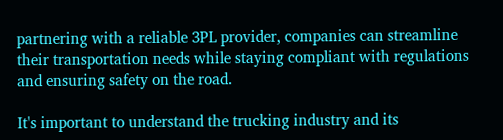partnering with a reliable 3PL provider, companies can streamline their transportation needs while staying compliant with regulations and ensuring safety on the road.

It's important to understand the trucking industry and its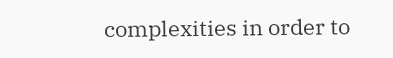complexities in order to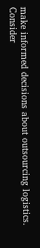make informed decisions about outsourcing logistics. Consider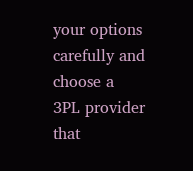your options carefully and choose a 3PL provider that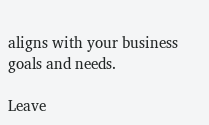aligns with your business goals and needs.

Leave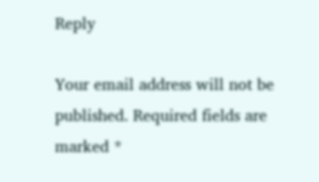Reply

Your email address will not be published. Required fields are marked *